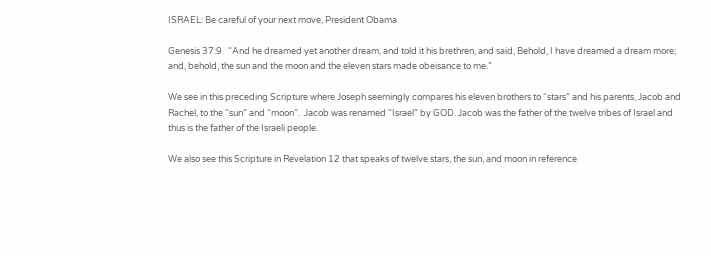ISRAEL: Be careful of your next move, President Obama

Genesis 37:9   “And he dreamed yet another dream, and told it his brethren, and said, Behold, I have dreamed a dream more; and, behold, the sun and the moon and the eleven stars made obeisance to me.”

We see in this preceding Scripture where Joseph seemingly compares his eleven brothers to “stars” and his parents, Jacob and Rachel, to the “sun” and “moon”.  Jacob was renamed “Israel” by GOD. Jacob was the father of the twelve tribes of Israel and thus is the father of the Israeli people.

We also see this Scripture in Revelation 12 that speaks of twelve stars, the sun, and moon in reference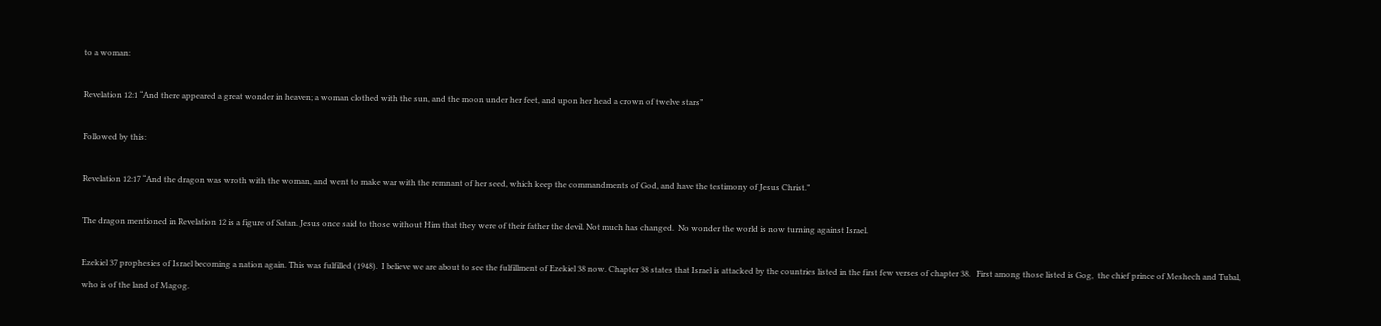to a woman:

Revelation 12:1 “And there appeared a great wonder in heaven; a woman clothed with the sun, and the moon under her feet, and upon her head a crown of twelve stars”

Followed by this:

Revelation 12:17 “And the dragon was wroth with the woman, and went to make war with the remnant of her seed, which keep the commandments of God, and have the testimony of Jesus Christ.”

The dragon mentioned in Revelation 12 is a figure of Satan. Jesus once said to those without Him that they were of their father the devil. Not much has changed.  No wonder the world is now turning against Israel.

Ezekiel 37 prophesies of Israel becoming a nation again. This was fulfilled (1948).  I believe we are about to see the fulfillment of Ezekiel 38 now. Chapter 38 states that Israel is attacked by the countries listed in the first few verses of chapter 38.   First among those listed is Gog,  the chief prince of Meshech and Tubal, who is of the land of Magog.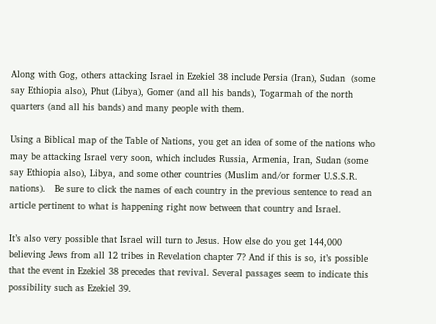Along with Gog, others attacking Israel in Ezekiel 38 include Persia (Iran), Sudan  (some say Ethiopia also), Phut (Libya), Gomer (and all his bands), Togarmah of the north quarters (and all his bands) and many people with them.

Using a Biblical map of the Table of Nations, you get an idea of some of the nations who may be attacking Israel very soon, which includes Russia, Armenia, Iran, Sudan (some say Ethiopia also), Libya, and some other countries (Muslim and/or former U.S.S.R. nations).   Be sure to click the names of each country in the previous sentence to read an article pertinent to what is happening right now between that country and Israel.

It’s also very possible that Israel will turn to Jesus. How else do you get 144,000 believing Jews from all 12 tribes in Revelation chapter 7? And if this is so, it’s possible that the event in Ezekiel 38 precedes that revival. Several passages seem to indicate this possibility such as Ezekiel 39.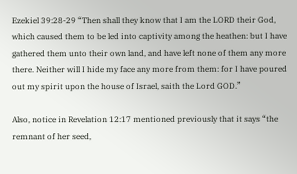Ezekiel 39:28-29 “Then shall they know that I am the LORD their God, which caused them to be led into captivity among the heathen: but I have gathered them unto their own land, and have left none of them any more there. Neither will I hide my face any more from them: for I have poured out my spirit upon the house of Israel, saith the Lord GOD.”

Also, notice in Revelation 12:17 mentioned previously that it says “the remnant of her seed,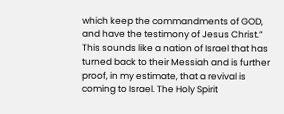which keep the commandments of GOD, and have the testimony of Jesus Christ.”  This sounds like a nation of Israel that has turned back to their Messiah and is further proof, in my estimate, that a revival is coming to Israel. The Holy Spirit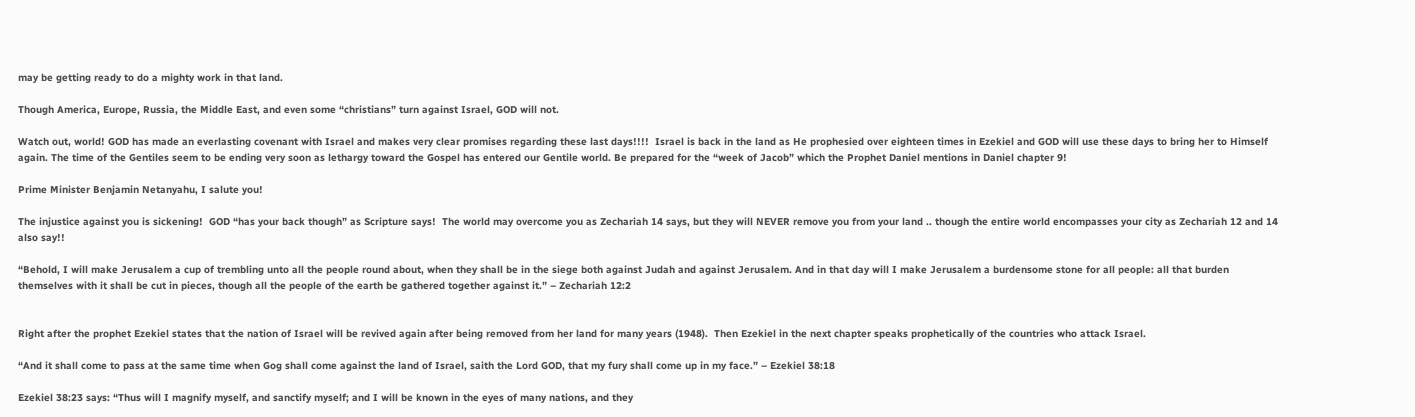may be getting ready to do a mighty work in that land.

Though America, Europe, Russia, the Middle East, and even some “christians” turn against Israel, GOD will not.

Watch out, world! GOD has made an everlasting covenant with Israel and makes very clear promises regarding these last days!!!!  Israel is back in the land as He prophesied over eighteen times in Ezekiel and GOD will use these days to bring her to Himself again. The time of the Gentiles seem to be ending very soon as lethargy toward the Gospel has entered our Gentile world. Be prepared for the “week of Jacob” which the Prophet Daniel mentions in Daniel chapter 9!

Prime Minister Benjamin Netanyahu, I salute you!

The injustice against you is sickening!  GOD “has your back though” as Scripture says!  The world may overcome you as Zechariah 14 says, but they will NEVER remove you from your land .. though the entire world encompasses your city as Zechariah 12 and 14 also say!!

“Behold, I will make Jerusalem a cup of trembling unto all the people round about, when they shall be in the siege both against Judah and against Jerusalem. And in that day will I make Jerusalem a burdensome stone for all people: all that burden themselves with it shall be cut in pieces, though all the people of the earth be gathered together against it.” – Zechariah 12:2


Right after the prophet Ezekiel states that the nation of Israel will be revived again after being removed from her land for many years (1948).  Then Ezekiel in the next chapter speaks prophetically of the countries who attack Israel.

“And it shall come to pass at the same time when Gog shall come against the land of Israel, saith the Lord GOD, that my fury shall come up in my face.” – Ezekiel 38:18

Ezekiel 38:23 says: “Thus will I magnify myself, and sanctify myself; and I will be known in the eyes of many nations, and they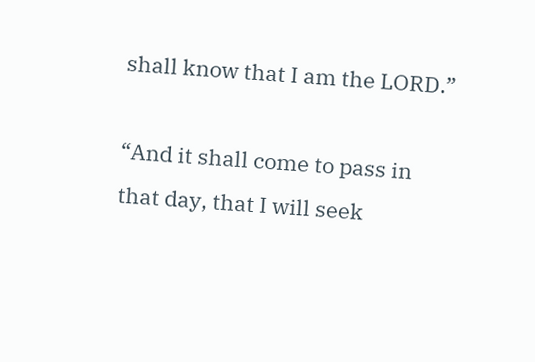shall know that I am the LORD.”

“And it shall come to pass in that day, that I will seek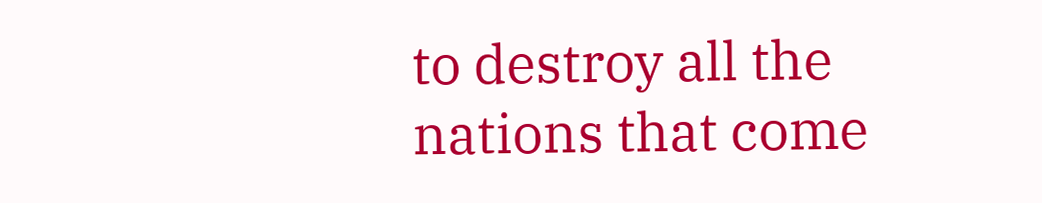to destroy all the nations that come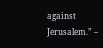against Jerusalem.” –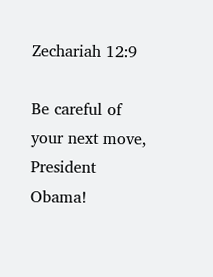Zechariah 12:9

Be careful of your next move, President Obama!